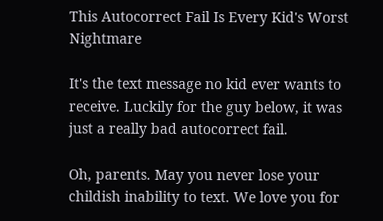This Autocorrect Fail Is Every Kid's Worst Nightmare

It's the text message no kid ever wants to receive. Luckily for the guy below, it was just a really bad autocorrect fail.

Oh, parents. May you never lose your childish inability to text. We love you for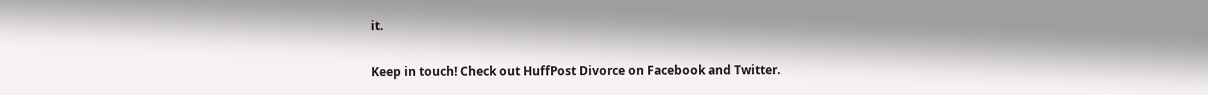it.

Keep in touch! Check out HuffPost Divorce on Facebook and Twitter.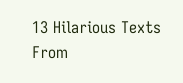13 Hilarious Texts From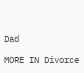Dad

MORE IN Divorce